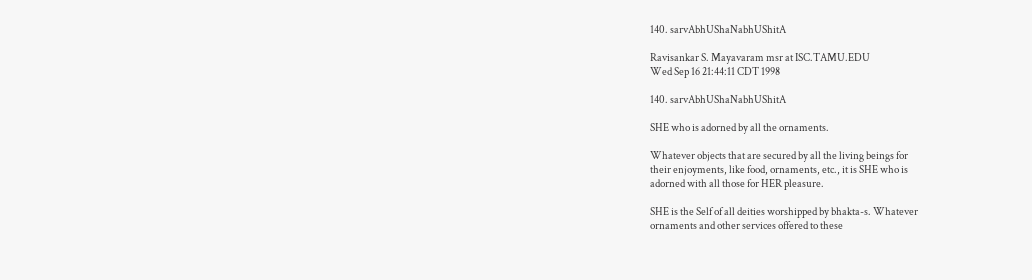140. sarvAbhUShaNabhUShitA

Ravisankar S. Mayavaram msr at ISC.TAMU.EDU
Wed Sep 16 21:44:11 CDT 1998

140. sarvAbhUShaNabhUShitA

SHE who is adorned by all the ornaments.

Whatever objects that are secured by all the living beings for
their enjoyments, like food, ornaments, etc., it is SHE who is
adorned with all those for HER pleasure.

SHE is the Self of all deities worshipped by bhakta-s. Whatever
ornaments and other services offered to these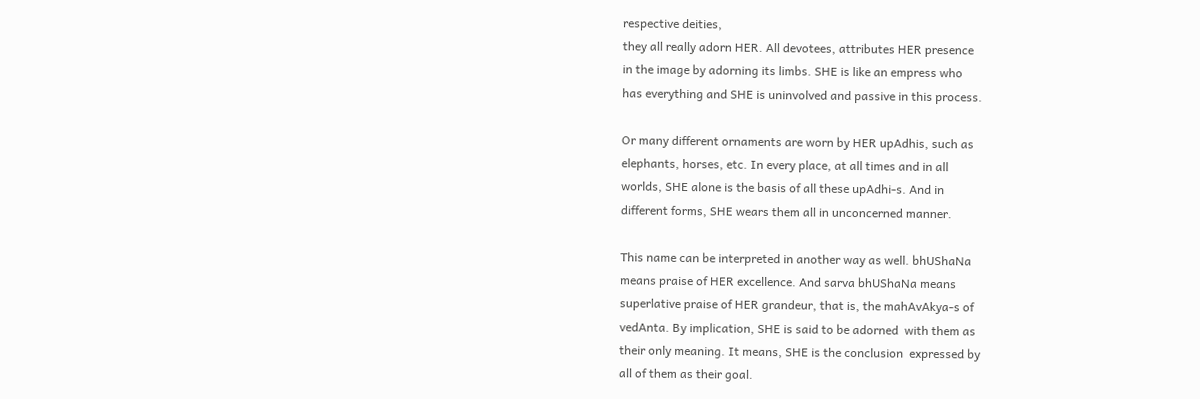respective deities,
they all really adorn HER. All devotees, attributes HER presence
in the image by adorning its limbs. SHE is like an empress who
has everything and SHE is uninvolved and passive in this process.

Or many different ornaments are worn by HER upAdhis, such as
elephants, horses, etc. In every place, at all times and in all
worlds, SHE alone is the basis of all these upAdhi-s. And in
different forms, SHE wears them all in unconcerned manner.

This name can be interpreted in another way as well. bhUShaNa
means praise of HER excellence. And sarva bhUShaNa means
superlative praise of HER grandeur, that is, the mahAvAkya-s of
vedAnta. By implication, SHE is said to be adorned  with them as
their only meaning. It means, SHE is the conclusion  expressed by
all of them as their goal.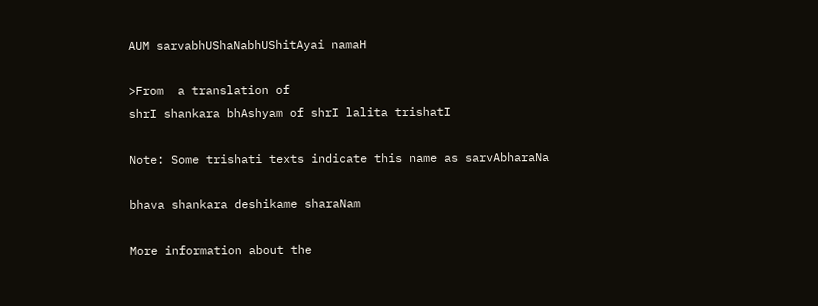AUM sarvabhUShaNabhUShitAyai namaH

>From  a translation of
shrI shankara bhAshyam of shrI lalita trishatI

Note: Some trishati texts indicate this name as sarvAbharaNa

bhava shankara deshikame sharaNam

More information about the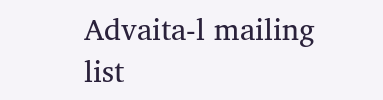Advaita-l mailing list